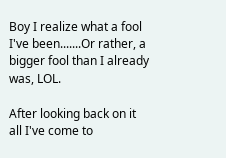Boy I realize what a fool I've been.......Or rather, a bigger fool than I already was, LOL.

After looking back on it all I've come to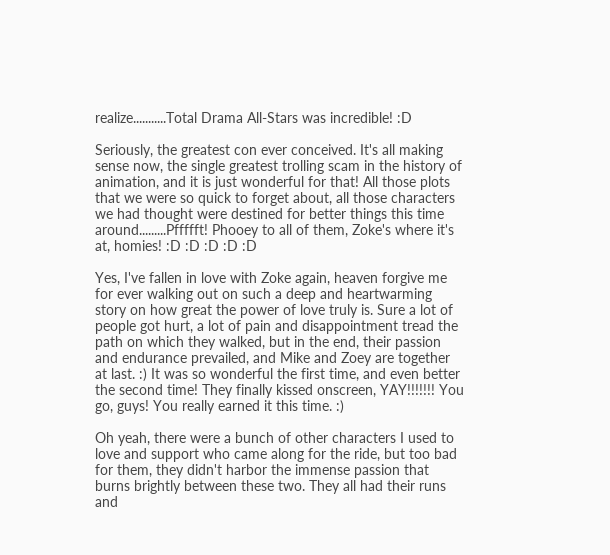realize...........Total Drama All-Stars was incredible! :D

Seriously, the greatest con ever conceived. It's all making sense now, the single greatest trolling scam in the history of animation, and it is just wonderful for that! All those plots that we were so quick to forget about, all those characters we had thought were destined for better things this time around.........Pffffft! Phooey to all of them, Zoke's where it's at, homies! :D :D :D :D :D

Yes, I've fallen in love with Zoke again, heaven forgive me for ever walking out on such a deep and heartwarming story on how great the power of love truly is. Sure a lot of people got hurt, a lot of pain and disappointment tread the path on which they walked, but in the end, their passion and endurance prevailed, and Mike and Zoey are together at last. :) It was so wonderful the first time, and even better the second time! They finally kissed onscreen, YAY!!!!!!! You go, guys! You really earned it this time. :)

Oh yeah, there were a bunch of other characters I used to love and support who came along for the ride, but too bad for them, they didn't harbor the immense passion that burns brightly between these two. They all had their runs and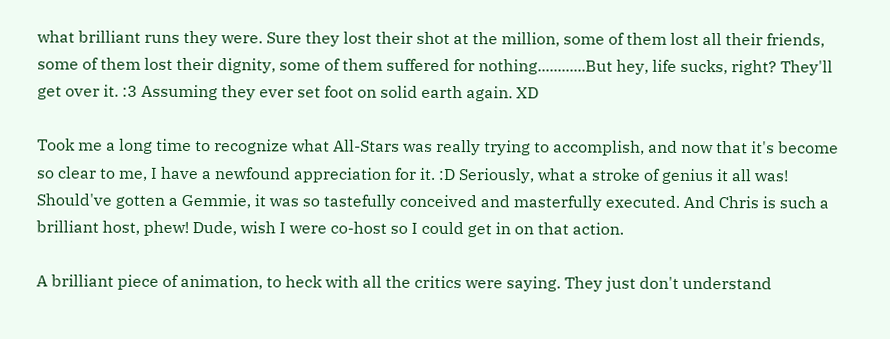what brilliant runs they were. Sure they lost their shot at the million, some of them lost all their friends, some of them lost their dignity, some of them suffered for nothing............But hey, life sucks, right? They'll get over it. :3 Assuming they ever set foot on solid earth again. XD

Took me a long time to recognize what All-Stars was really trying to accomplish, and now that it's become so clear to me, I have a newfound appreciation for it. :D Seriously, what a stroke of genius it all was! Should've gotten a Gemmie, it was so tastefully conceived and masterfully executed. And Chris is such a brilliant host, phew! Dude, wish I were co-host so I could get in on that action.

A brilliant piece of animation, to heck with all the critics were saying. They just don't understand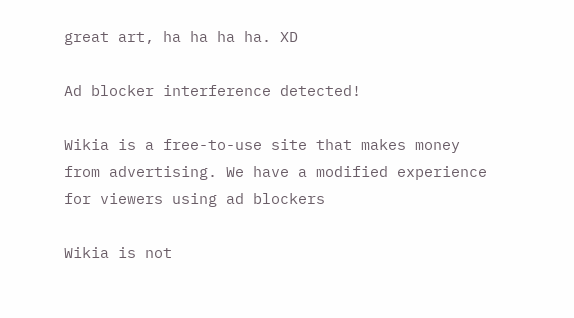great art, ha ha ha ha. XD

Ad blocker interference detected!

Wikia is a free-to-use site that makes money from advertising. We have a modified experience for viewers using ad blockers

Wikia is not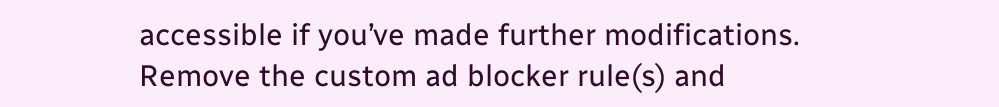accessible if you’ve made further modifications. Remove the custom ad blocker rule(s) and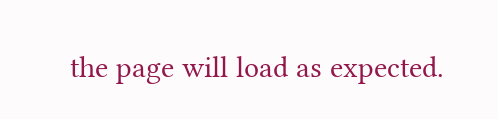the page will load as expected.